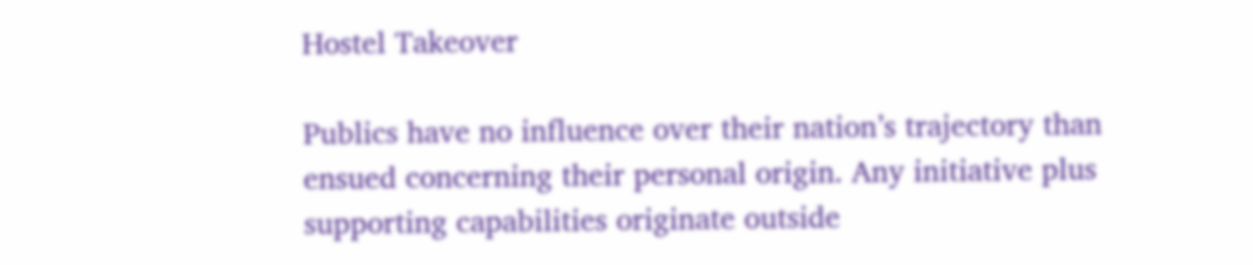Hostel Takeover

Publics have no influence over their nation’s trajectory than ensued concerning their personal origin. Any initiative plus supporting capabilities originate outside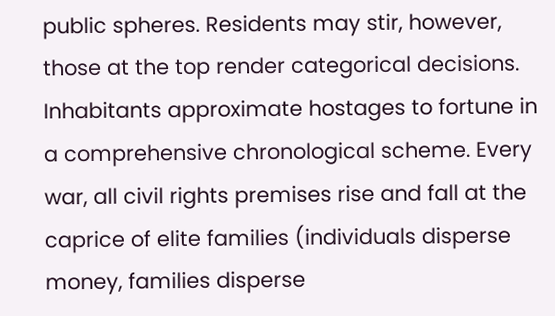public spheres. Residents may stir, however, those at the top render categorical decisions. Inhabitants approximate hostages to fortune in a comprehensive chronological scheme. Every war, all civil rights premises rise and fall at the caprice of elite families (individuals disperse money, families disperse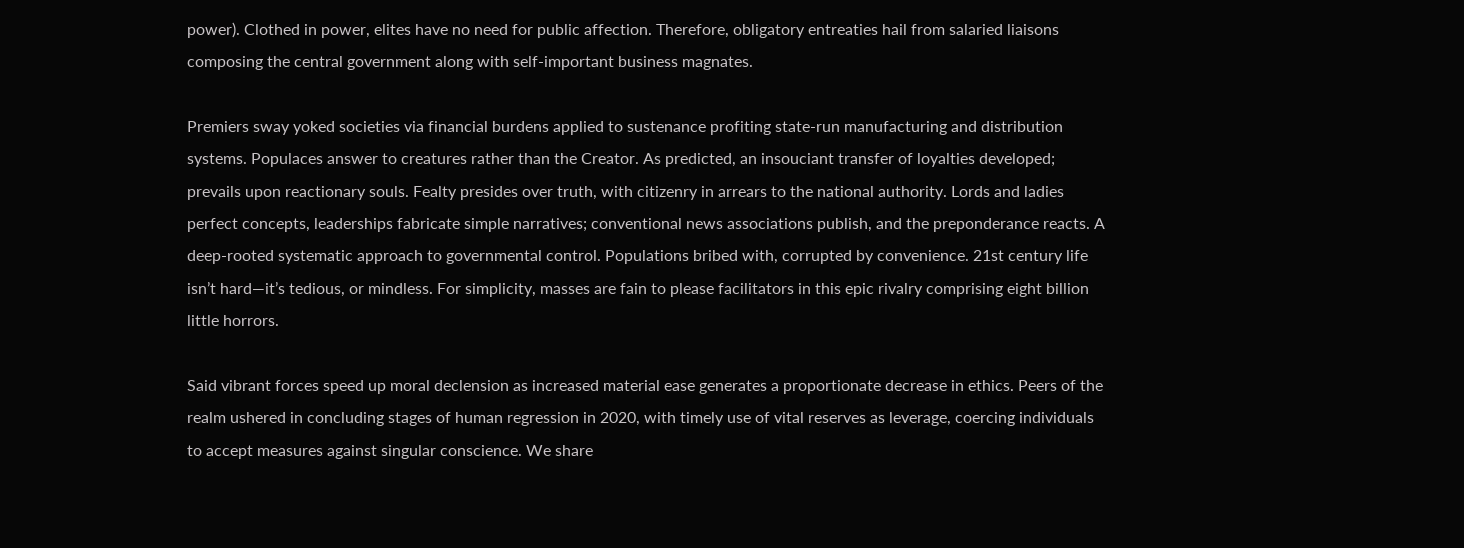power). Clothed in power, elites have no need for public affection. Therefore, obligatory entreaties hail from salaried liaisons composing the central government along with self-important business magnates.

Premiers sway yoked societies via financial burdens applied to sustenance profiting state-run manufacturing and distribution systems. Populaces answer to creatures rather than the Creator. As predicted, an insouciant transfer of loyalties developed; prevails upon reactionary souls. Fealty presides over truth, with citizenry in arrears to the national authority. Lords and ladies perfect concepts, leaderships fabricate simple narratives; conventional news associations publish, and the preponderance reacts. A deep-rooted systematic approach to governmental control. Populations bribed with, corrupted by convenience. 21st century life isn’t hard—it’s tedious, or mindless. For simplicity, masses are fain to please facilitators in this epic rivalry comprising eight billion little horrors.

Said vibrant forces speed up moral declension as increased material ease generates a proportionate decrease in ethics. Peers of the realm ushered in concluding stages of human regression in 2020, with timely use of vital reserves as leverage, coercing individuals to accept measures against singular conscience. We share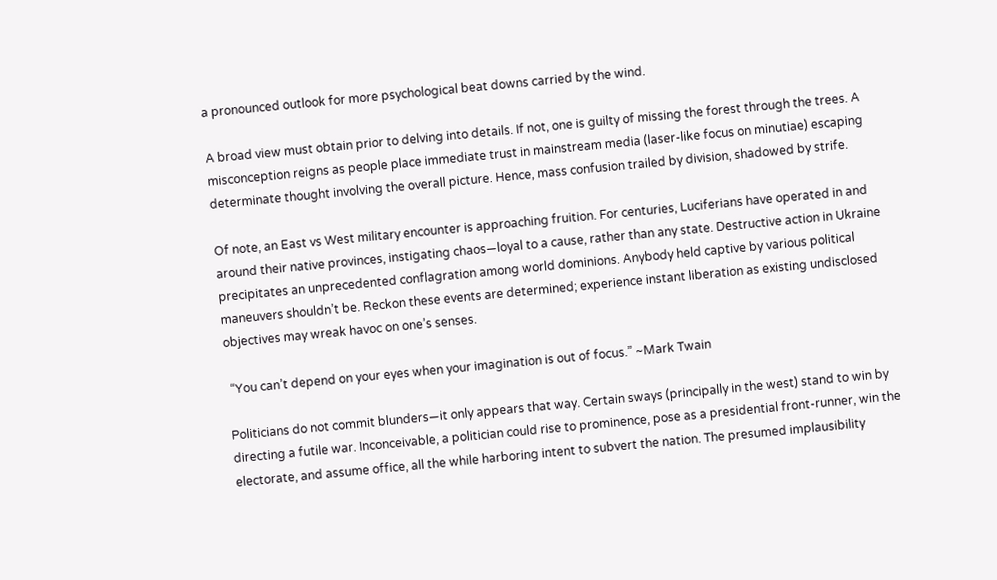a pronounced outlook for more psychological beat downs carried by the wind.

A broad view must obtain prior to delving into details. If not, one is guilty of missing the forest through the trees. A misconception reigns as people place immediate trust in mainstream media (laser-like focus on minutiae) escaping determinate thought involving the overall picture. Hence, mass confusion trailed by division, shadowed by strife.

Of note, an East vs West military encounter is approaching fruition. For centuries, Luciferians have operated in and around their native provinces, instigating chaos—loyal to a cause, rather than any state. Destructive action in Ukraine precipitates an unprecedented conflagration among world dominions. Anybody held captive by various political maneuvers shouldn’t be. Reckon these events are determined; experience instant liberation as existing undisclosed objectives may wreak havoc on one’s senses.

 “You can’t depend on your eyes when your imagination is out of focus.” ~Mark Twain

Politicians do not commit blunders—it only appears that way. Certain sways (principally in the west) stand to win by directing a futile war. Inconceivable, a politician could rise to prominence, pose as a presidential front-runner, win the electorate, and assume office, all the while harboring intent to subvert the nation. The presumed implausibility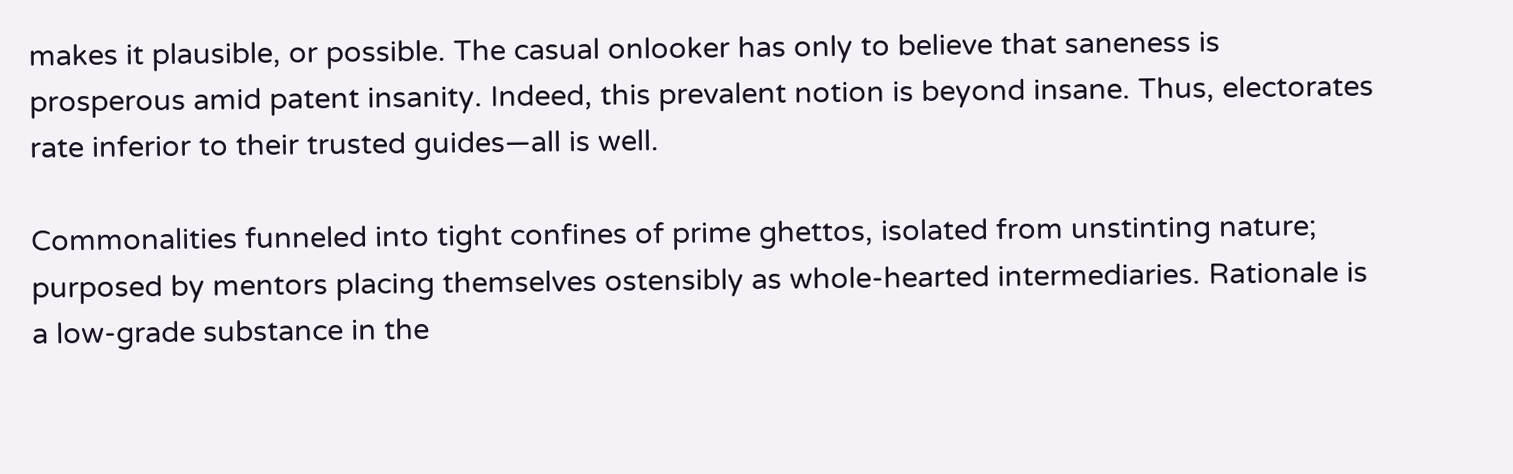makes it plausible, or possible. The casual onlooker has only to believe that saneness is prosperous amid patent insanity. Indeed, this prevalent notion is beyond insane. Thus, electorates rate inferior to their trusted guides—all is well.

Commonalities funneled into tight confines of prime ghettos, isolated from unstinting nature; purposed by mentors placing themselves ostensibly as whole-hearted intermediaries. Rationale is a low-grade substance in the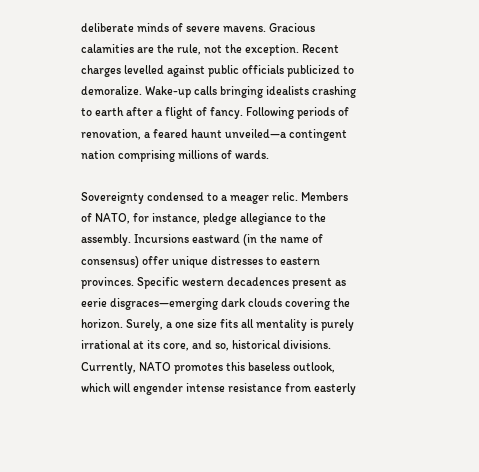deliberate minds of severe mavens. Gracious calamities are the rule, not the exception. Recent charges levelled against public officials publicized to demoralize. Wake-up calls bringing idealists crashing to earth after a flight of fancy. Following periods of renovation, a feared haunt unveiled—a contingent nation comprising millions of wards.

Sovereignty condensed to a meager relic. Members of NATO, for instance, pledge allegiance to the assembly. Incursions eastward (in the name of consensus) offer unique distresses to eastern provinces. Specific western decadences present as eerie disgraces—emerging dark clouds covering the horizon. Surely, a one size fits all mentality is purely irrational at its core, and so, historical divisions. Currently, NATO promotes this baseless outlook, which will engender intense resistance from easterly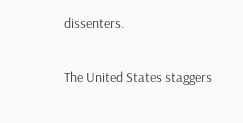dissenters.

The United States staggers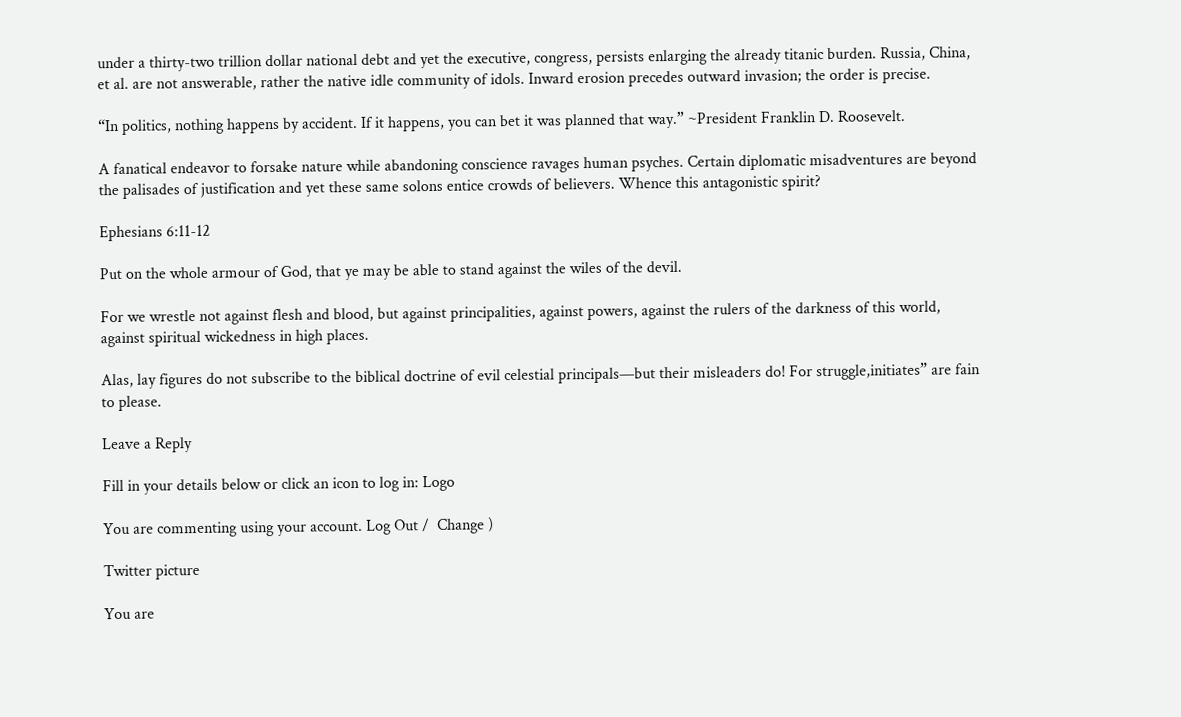under a thirty-two trillion dollar national debt and yet the executive, congress, persists enlarging the already titanic burden. Russia, China, et al. are not answerable, rather the native idle community of idols. Inward erosion precedes outward invasion; the order is precise.

“In politics, nothing happens by accident. If it happens, you can bet it was planned that way.” ~President Franklin D. Roosevelt.

A fanatical endeavor to forsake nature while abandoning conscience ravages human psyches. Certain diplomatic misadventures are beyond the palisades of justification and yet these same solons entice crowds of believers. Whence this antagonistic spirit?

Ephesians 6:11-12

Put on the whole armour of God, that ye may be able to stand against the wiles of the devil.

For we wrestle not against flesh and blood, but against principalities, against powers, against the rulers of the darkness of this world, against spiritual wickedness in high places.

Alas, lay figures do not subscribe to the biblical doctrine of evil celestial principals—but their misleaders do! For struggle,initiates” are fain to please.

Leave a Reply

Fill in your details below or click an icon to log in: Logo

You are commenting using your account. Log Out /  Change )

Twitter picture

You are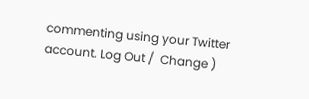commenting using your Twitter account. Log Out /  Change )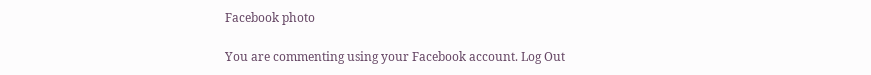Facebook photo

You are commenting using your Facebook account. Log Out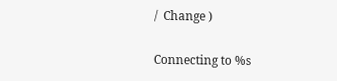/  Change )

Connecting to %s